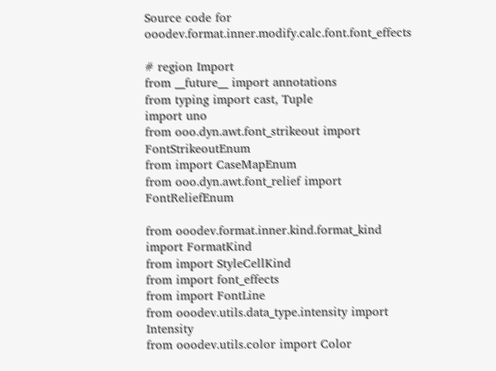Source code for ooodev.format.inner.modify.calc.font.font_effects

# region Import
from __future__ import annotations
from typing import cast, Tuple
import uno
from ooo.dyn.awt.font_strikeout import FontStrikeoutEnum
from import CaseMapEnum
from ooo.dyn.awt.font_relief import FontReliefEnum

from ooodev.format.inner.kind.format_kind import FormatKind
from import StyleCellKind
from import font_effects
from import FontLine
from ooodev.utils.data_type.intensity import Intensity
from ooodev.utils.color import Color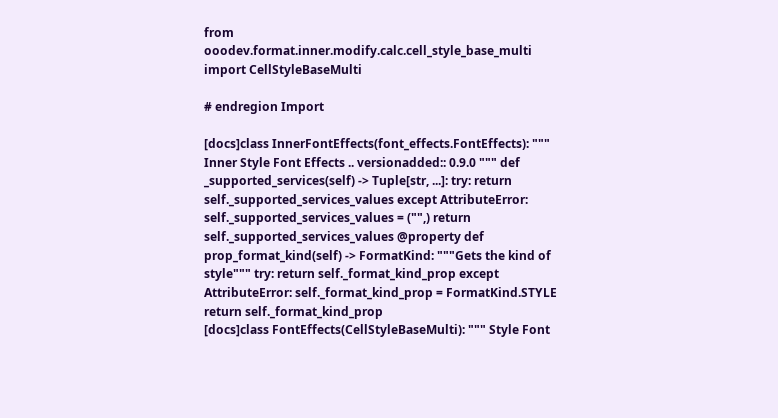from ooodev.format.inner.modify.calc.cell_style_base_multi import CellStyleBaseMulti

# endregion Import

[docs]class InnerFontEffects(font_effects.FontEffects): """ Inner Style Font Effects .. versionadded:: 0.9.0 """ def _supported_services(self) -> Tuple[str, ...]: try: return self._supported_services_values except AttributeError: self._supported_services_values = ("",) return self._supported_services_values @property def prop_format_kind(self) -> FormatKind: """Gets the kind of style""" try: return self._format_kind_prop except AttributeError: self._format_kind_prop = FormatKind.STYLE return self._format_kind_prop
[docs]class FontEffects(CellStyleBaseMulti): """ Style Font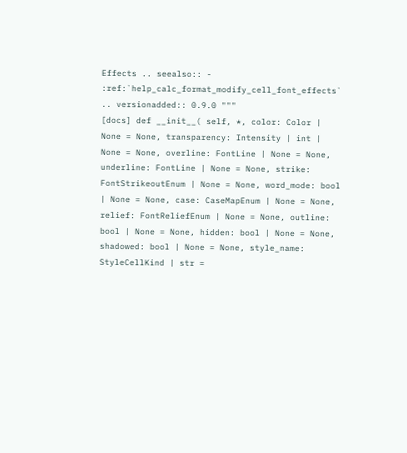Effects .. seealso:: - :ref:`help_calc_format_modify_cell_font_effects` .. versionadded:: 0.9.0 """
[docs] def __init__( self, *, color: Color | None = None, transparency: Intensity | int | None = None, overline: FontLine | None = None, underline: FontLine | None = None, strike: FontStrikeoutEnum | None = None, word_mode: bool | None = None, case: CaseMapEnum | None = None, relief: FontReliefEnum | None = None, outline: bool | None = None, hidden: bool | None = None, shadowed: bool | None = None, style_name: StyleCellKind | str =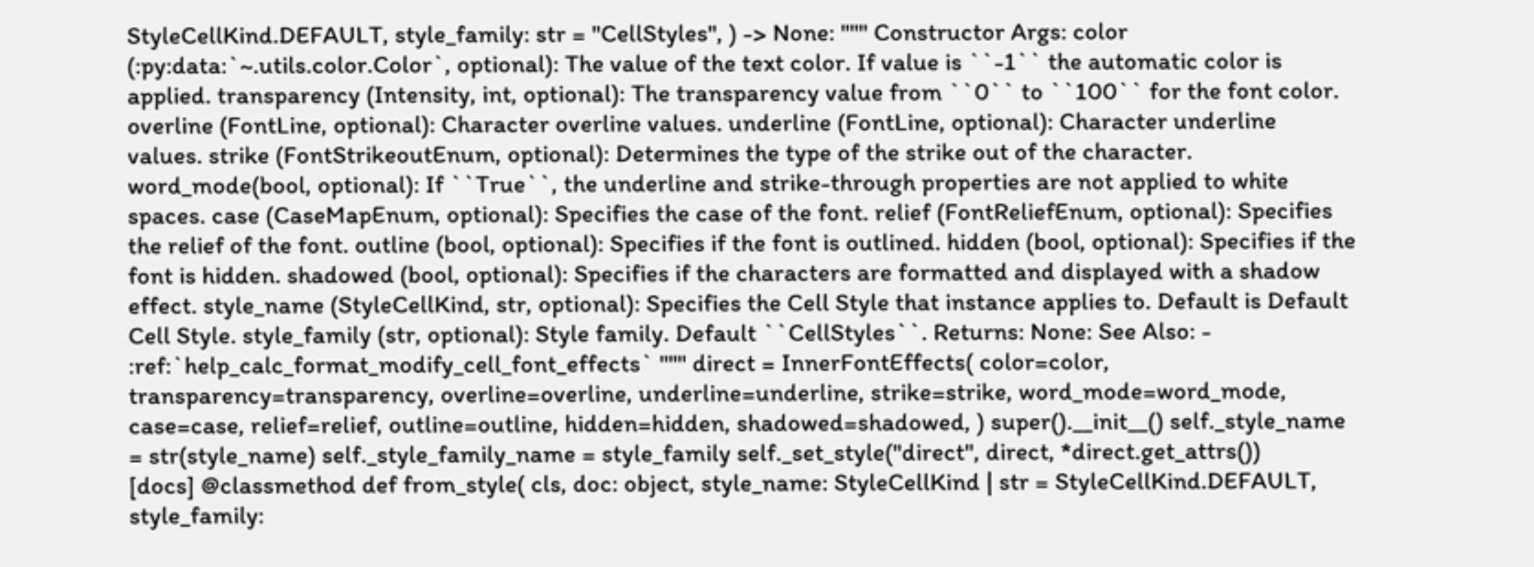StyleCellKind.DEFAULT, style_family: str = "CellStyles", ) -> None: """ Constructor Args: color (:py:data:`~.utils.color.Color`, optional): The value of the text color. If value is ``-1`` the automatic color is applied. transparency (Intensity, int, optional): The transparency value from ``0`` to ``100`` for the font color. overline (FontLine, optional): Character overline values. underline (FontLine, optional): Character underline values. strike (FontStrikeoutEnum, optional): Determines the type of the strike out of the character. word_mode(bool, optional): If ``True``, the underline and strike-through properties are not applied to white spaces. case (CaseMapEnum, optional): Specifies the case of the font. relief (FontReliefEnum, optional): Specifies the relief of the font. outline (bool, optional): Specifies if the font is outlined. hidden (bool, optional): Specifies if the font is hidden. shadowed (bool, optional): Specifies if the characters are formatted and displayed with a shadow effect. style_name (StyleCellKind, str, optional): Specifies the Cell Style that instance applies to. Default is Default Cell Style. style_family (str, optional): Style family. Default ``CellStyles``. Returns: None: See Also: - :ref:`help_calc_format_modify_cell_font_effects` """ direct = InnerFontEffects( color=color, transparency=transparency, overline=overline, underline=underline, strike=strike, word_mode=word_mode, case=case, relief=relief, outline=outline, hidden=hidden, shadowed=shadowed, ) super().__init__() self._style_name = str(style_name) self._style_family_name = style_family self._set_style("direct", direct, *direct.get_attrs())
[docs] @classmethod def from_style( cls, doc: object, style_name: StyleCellKind | str = StyleCellKind.DEFAULT, style_family: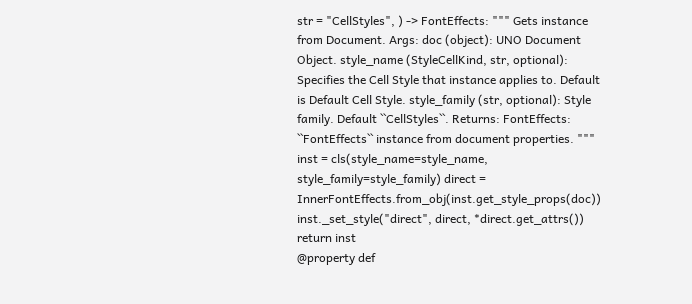str = "CellStyles", ) -> FontEffects: """ Gets instance from Document. Args: doc (object): UNO Document Object. style_name (StyleCellKind, str, optional): Specifies the Cell Style that instance applies to. Default is Default Cell Style. style_family (str, optional): Style family. Default ``CellStyles``. Returns: FontEffects: ``FontEffects`` instance from document properties. """ inst = cls(style_name=style_name, style_family=style_family) direct = InnerFontEffects.from_obj(inst.get_style_props(doc)) inst._set_style("direct", direct, *direct.get_attrs()) return inst
@property def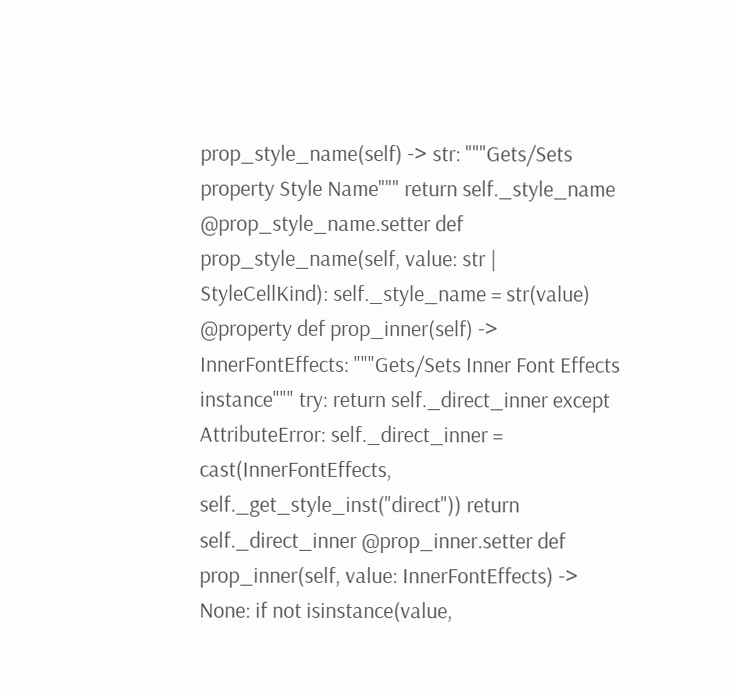prop_style_name(self) -> str: """Gets/Sets property Style Name""" return self._style_name @prop_style_name.setter def prop_style_name(self, value: str | StyleCellKind): self._style_name = str(value) @property def prop_inner(self) -> InnerFontEffects: """Gets/Sets Inner Font Effects instance""" try: return self._direct_inner except AttributeError: self._direct_inner = cast(InnerFontEffects, self._get_style_inst("direct")) return self._direct_inner @prop_inner.setter def prop_inner(self, value: InnerFontEffects) -> None: if not isinstance(value,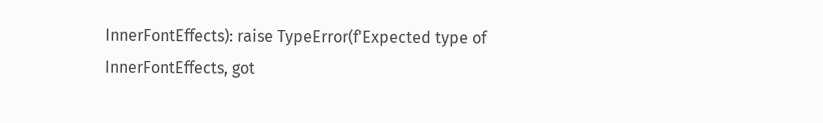InnerFontEffects): raise TypeError(f'Expected type of InnerFontEffects, got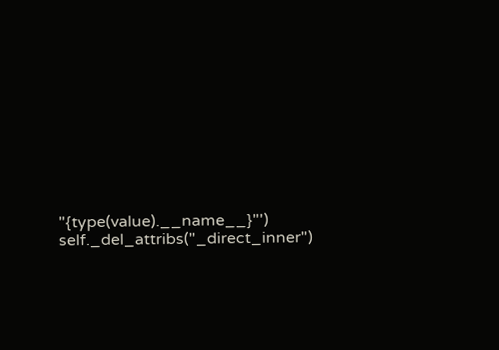"{type(value).__name__}"') self._del_attribs("_direct_inner")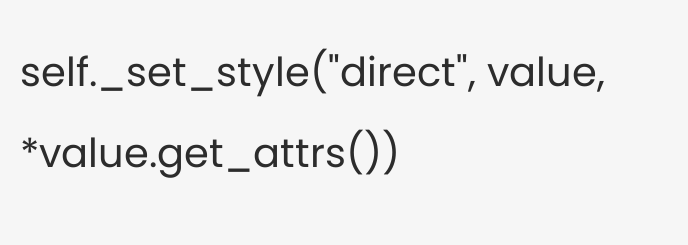self._set_style("direct", value, *value.get_attrs())